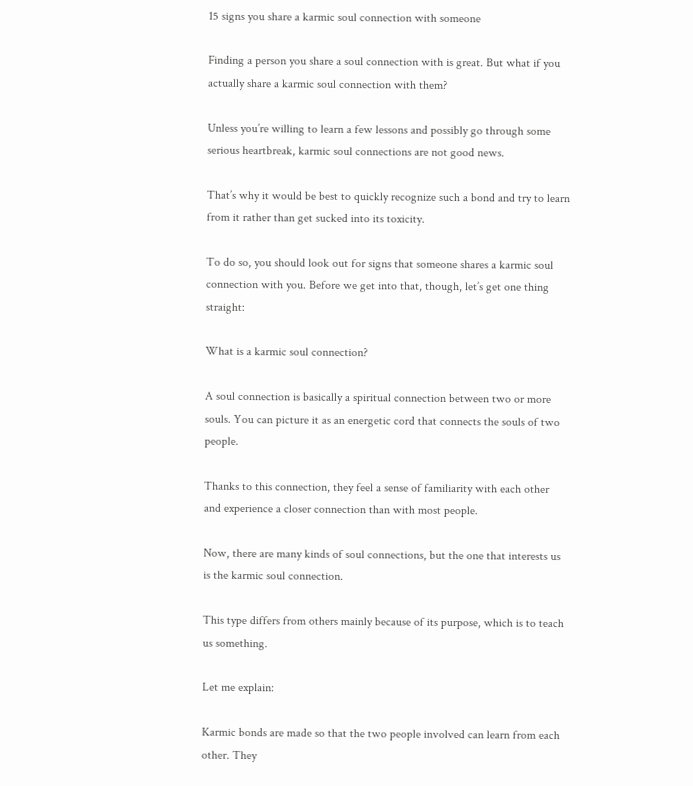15 signs you share a karmic soul connection with someone

Finding a person you share a soul connection with is great. But what if you actually share a karmic soul connection with them?

Unless you’re willing to learn a few lessons and possibly go through some serious heartbreak, karmic soul connections are not good news.

That’s why it would be best to quickly recognize such a bond and try to learn from it rather than get sucked into its toxicity.

To do so, you should look out for signs that someone shares a karmic soul connection with you. Before we get into that, though, let’s get one thing straight:

What is a karmic soul connection?

A soul connection is basically a spiritual connection between two or more souls. You can picture it as an energetic cord that connects the souls of two people.

Thanks to this connection, they feel a sense of familiarity with each other and experience a closer connection than with most people.

Now, there are many kinds of soul connections, but the one that interests us is the karmic soul connection.

This type differs from others mainly because of its purpose, which is to teach us something.

Let me explain:

Karmic bonds are made so that the two people involved can learn from each other. They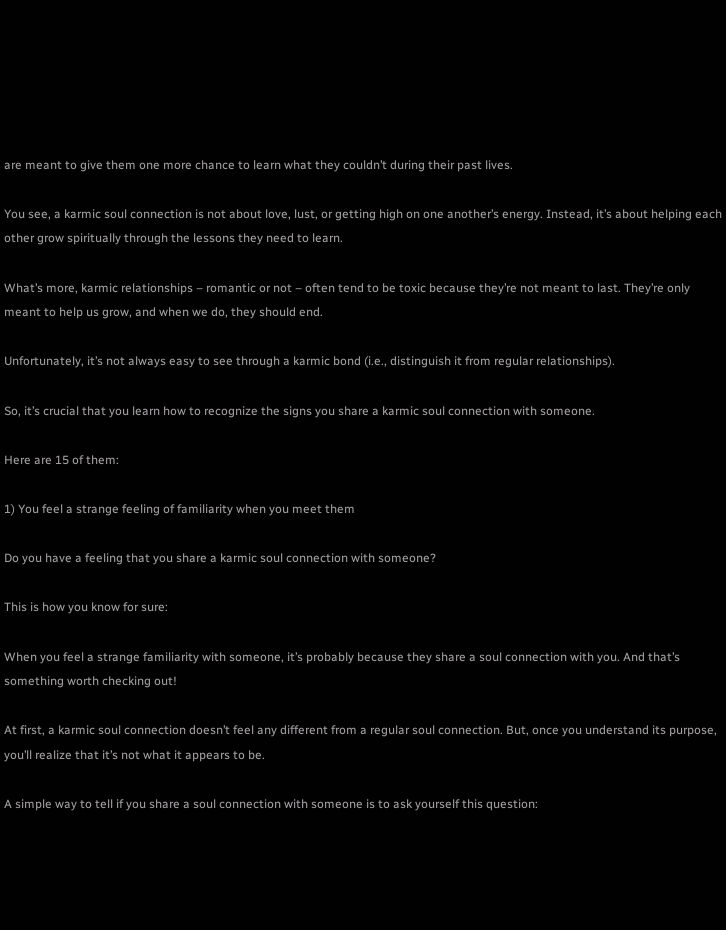are meant to give them one more chance to learn what they couldn’t during their past lives.

You see, a karmic soul connection is not about love, lust, or getting high on one another’s energy. Instead, it’s about helping each other grow spiritually through the lessons they need to learn.

What’s more, karmic relationships – romantic or not – often tend to be toxic because they’re not meant to last. They’re only meant to help us grow, and when we do, they should end.

Unfortunately, it’s not always easy to see through a karmic bond (i.e., distinguish it from regular relationships).

So, it’s crucial that you learn how to recognize the signs you share a karmic soul connection with someone.

Here are 15 of them:

1) You feel a strange feeling of familiarity when you meet them

Do you have a feeling that you share a karmic soul connection with someone?

This is how you know for sure:

When you feel a strange familiarity with someone, it’s probably because they share a soul connection with you. And that’s something worth checking out!

At first, a karmic soul connection doesn’t feel any different from a regular soul connection. But, once you understand its purpose, you’ll realize that it’s not what it appears to be.

A simple way to tell if you share a soul connection with someone is to ask yourself this question: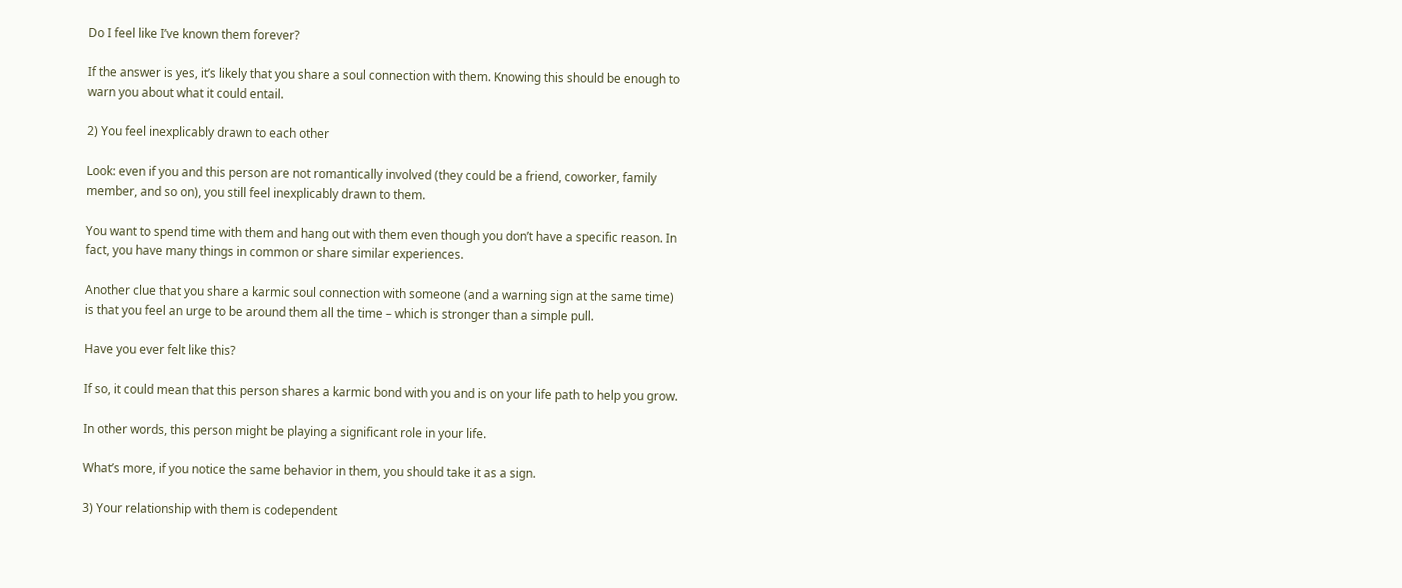Do I feel like I’ve known them forever?

If the answer is yes, it’s likely that you share a soul connection with them. Knowing this should be enough to warn you about what it could entail.

2) You feel inexplicably drawn to each other

Look: even if you and this person are not romantically involved (they could be a friend, coworker, family member, and so on), you still feel inexplicably drawn to them.

You want to spend time with them and hang out with them even though you don’t have a specific reason. In fact, you have many things in common or share similar experiences.

Another clue that you share a karmic soul connection with someone (and a warning sign at the same time) is that you feel an urge to be around them all the time – which is stronger than a simple pull.

Have you ever felt like this?

If so, it could mean that this person shares a karmic bond with you and is on your life path to help you grow.

In other words, this person might be playing a significant role in your life.

What’s more, if you notice the same behavior in them, you should take it as a sign.

3) Your relationship with them is codependent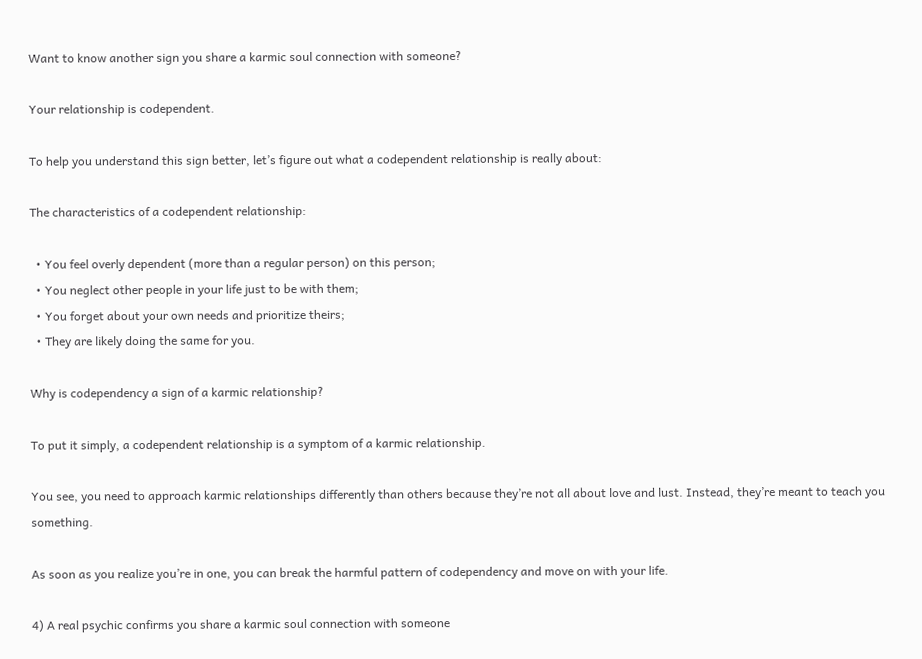Want to know another sign you share a karmic soul connection with someone?

Your relationship is codependent.

To help you understand this sign better, let’s figure out what a codependent relationship is really about:

The characteristics of a codependent relationship:

  • You feel overly dependent (more than a regular person) on this person;
  • You neglect other people in your life just to be with them;
  • You forget about your own needs and prioritize theirs;
  • They are likely doing the same for you.

Why is codependency a sign of a karmic relationship?

To put it simply, a codependent relationship is a symptom of a karmic relationship.

You see, you need to approach karmic relationships differently than others because they’re not all about love and lust. Instead, they’re meant to teach you something.

As soon as you realize you’re in one, you can break the harmful pattern of codependency and move on with your life.

4) A real psychic confirms you share a karmic soul connection with someone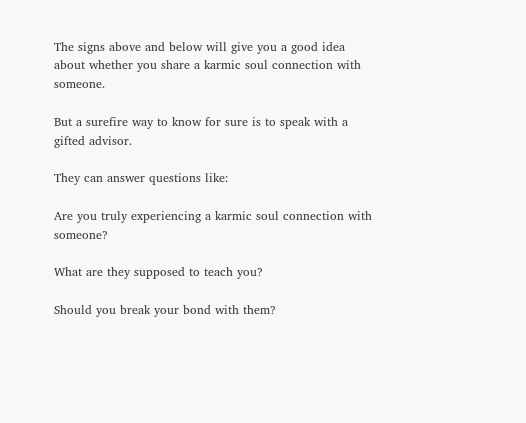The signs above and below will give you a good idea about whether you share a karmic soul connection with someone.

But a surefire way to know for sure is to speak with a gifted advisor.

They can answer questions like:

Are you truly experiencing a karmic soul connection with someone?

What are they supposed to teach you?

Should you break your bond with them?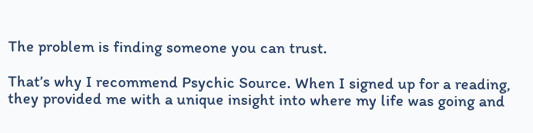The problem is finding someone you can trust.

That’s why I recommend Psychic Source. When I signed up for a reading, they provided me with a unique insight into where my life was going and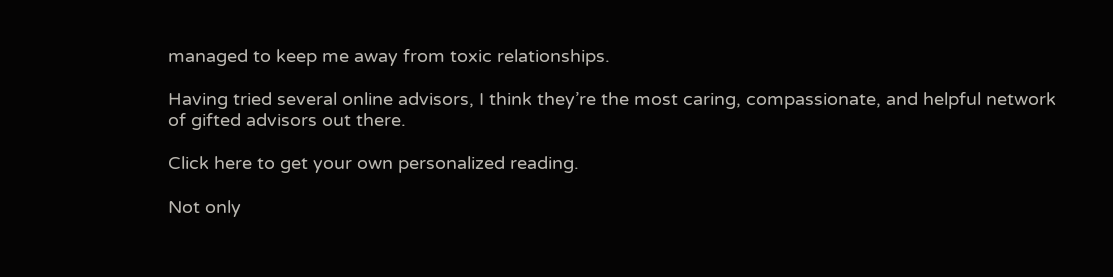managed to keep me away from toxic relationships.

Having tried several online advisors, I think they’re the most caring, compassionate, and helpful network of gifted advisors out there.

Click here to get your own personalized reading.

Not only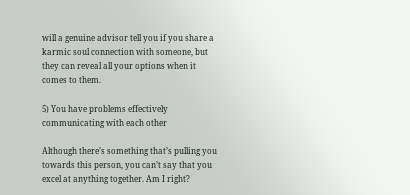will a genuine advisor tell you if you share a karmic soul connection with someone, but they can reveal all your options when it comes to them.

5) You have problems effectively communicating with each other

Although there’s something that’s pulling you towards this person, you can’t say that you excel at anything together. Am I right?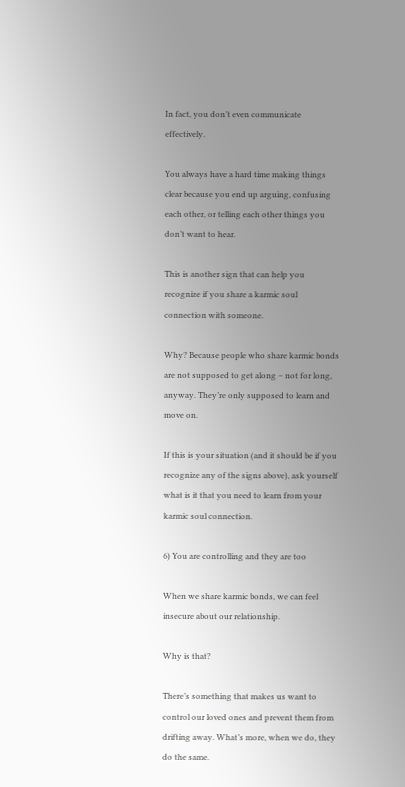In fact, you don’t even communicate effectively.

You always have a hard time making things clear because you end up arguing, confusing each other, or telling each other things you don’t want to hear.

This is another sign that can help you recognize if you share a karmic soul connection with someone.

Why? Because people who share karmic bonds are not supposed to get along – not for long, anyway. They’re only supposed to learn and move on.

If this is your situation (and it should be if you recognize any of the signs above), ask yourself what is it that you need to learn from your karmic soul connection.

6) You are controlling and they are too

When we share karmic bonds, we can feel insecure about our relationship.

Why is that?

There’s something that makes us want to control our loved ones and prevent them from drifting away. What’s more, when we do, they do the same.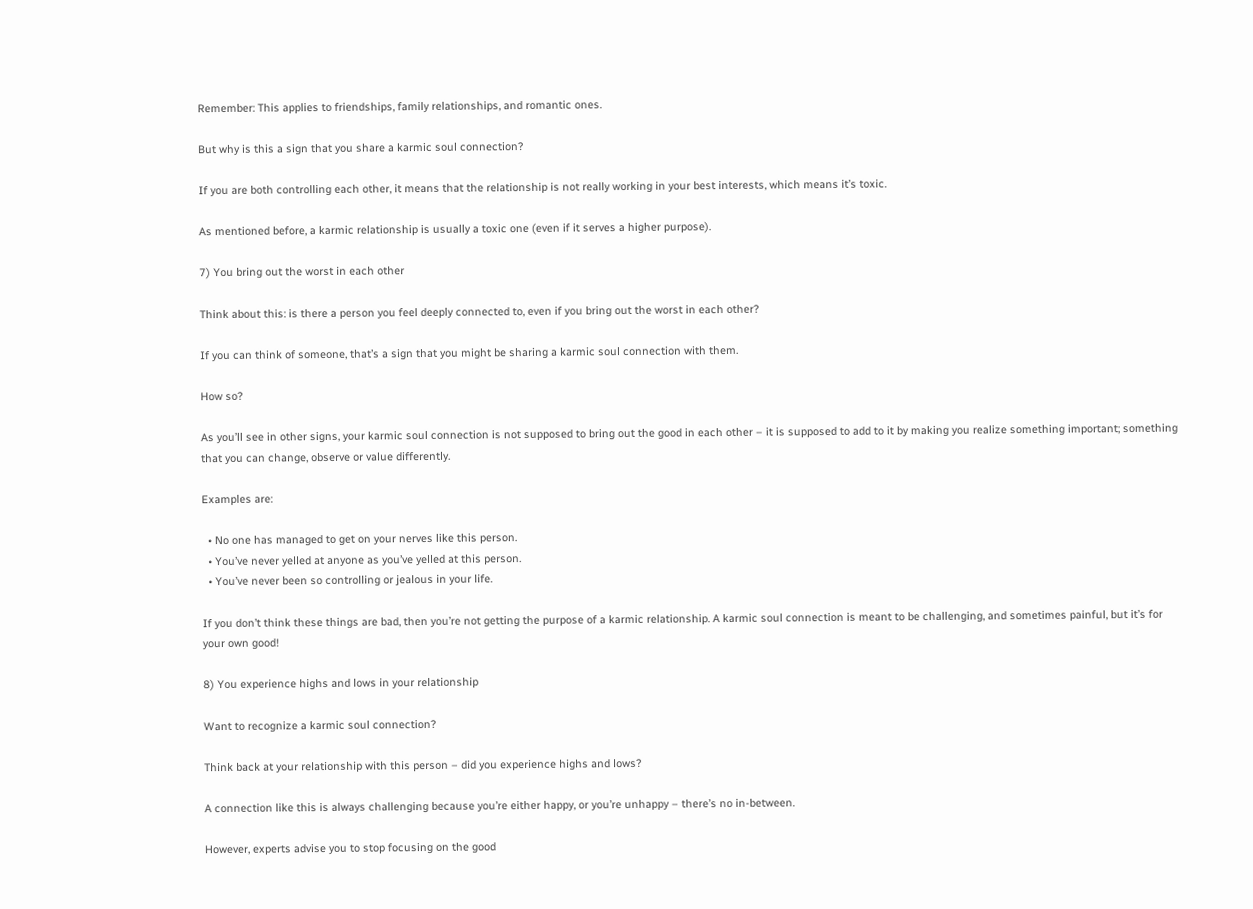Remember: This applies to friendships, family relationships, and romantic ones.

But why is this a sign that you share a karmic soul connection?

If you are both controlling each other, it means that the relationship is not really working in your best interests, which means it’s toxic.

As mentioned before, a karmic relationship is usually a toxic one (even if it serves a higher purpose).

7) You bring out the worst in each other

Think about this: is there a person you feel deeply connected to, even if you bring out the worst in each other?

If you can think of someone, that’s a sign that you might be sharing a karmic soul connection with them.

How so?

As you’ll see in other signs, your karmic soul connection is not supposed to bring out the good in each other – it is supposed to add to it by making you realize something important; something that you can change, observe or value differently.

Examples are:

  • No one has managed to get on your nerves like this person.
  • You’ve never yelled at anyone as you’ve yelled at this person.
  • You’ve never been so controlling or jealous in your life.

If you don’t think these things are bad, then you’re not getting the purpose of a karmic relationship. A karmic soul connection is meant to be challenging, and sometimes painful, but it’s for your own good!

8) You experience highs and lows in your relationship

Want to recognize a karmic soul connection?

Think back at your relationship with this person – did you experience highs and lows?

A connection like this is always challenging because you’re either happy, or you’re unhappy – there’s no in-between.

However, experts advise you to stop focusing on the good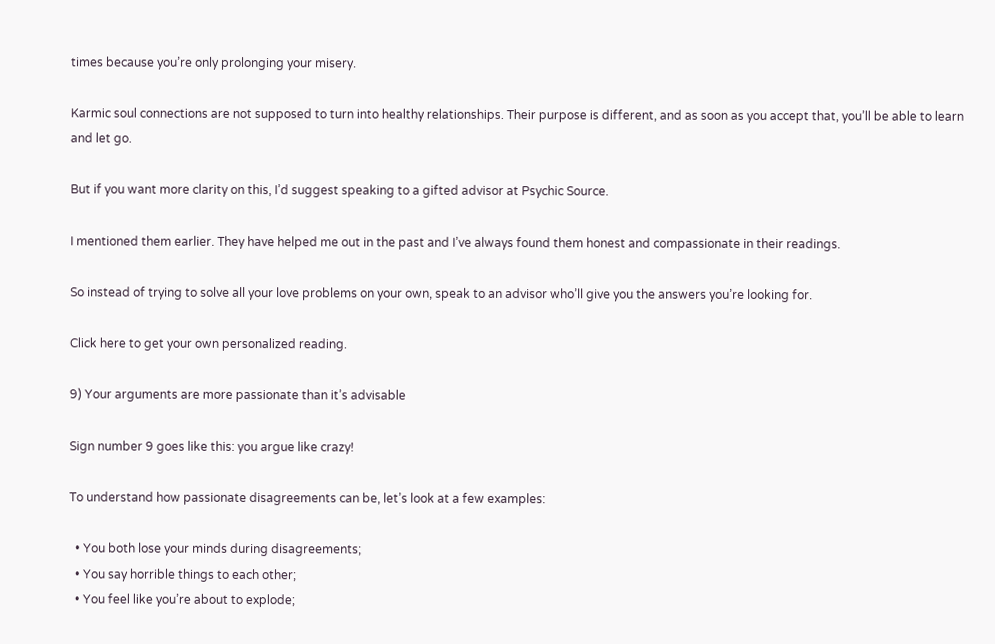times because you’re only prolonging your misery.

Karmic soul connections are not supposed to turn into healthy relationships. Their purpose is different, and as soon as you accept that, you’ll be able to learn and let go.

But if you want more clarity on this, I’d suggest speaking to a gifted advisor at Psychic Source.

I mentioned them earlier. They have helped me out in the past and I’ve always found them honest and compassionate in their readings.

So instead of trying to solve all your love problems on your own, speak to an advisor who’ll give you the answers you’re looking for.

Click here to get your own personalized reading.

9) Your arguments are more passionate than it’s advisable

Sign number 9 goes like this: you argue like crazy!

To understand how passionate disagreements can be, let’s look at a few examples:

  • You both lose your minds during disagreements;
  • You say horrible things to each other;
  • You feel like you’re about to explode;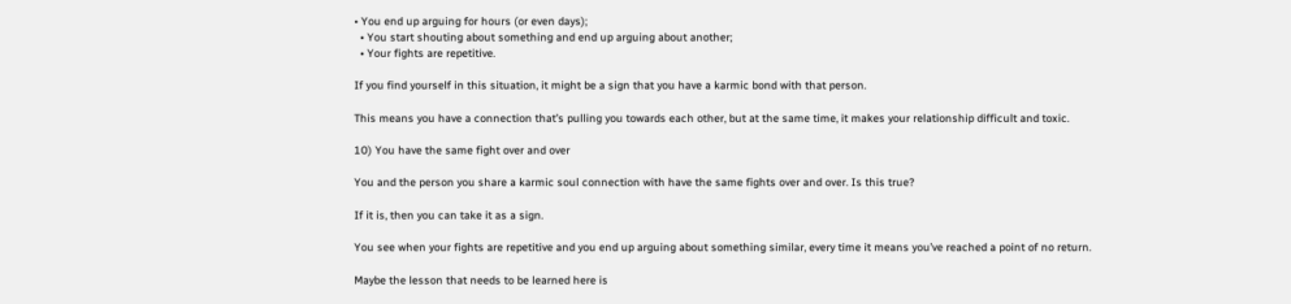• You end up arguing for hours (or even days);
  • You start shouting about something and end up arguing about another;
  • Your fights are repetitive.

If you find yourself in this situation, it might be a sign that you have a karmic bond with that person.

This means you have a connection that’s pulling you towards each other, but at the same time, it makes your relationship difficult and toxic.

10) You have the same fight over and over

You and the person you share a karmic soul connection with have the same fights over and over. Is this true?

If it is, then you can take it as a sign.

You see when your fights are repetitive and you end up arguing about something similar, every time it means you’ve reached a point of no return.

Maybe the lesson that needs to be learned here is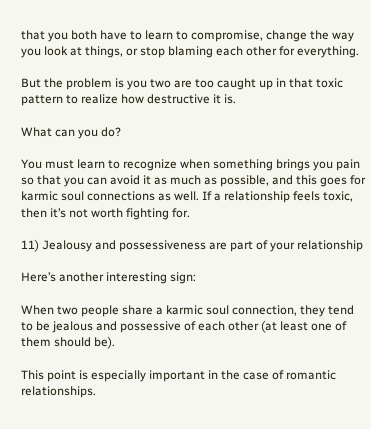that you both have to learn to compromise, change the way you look at things, or stop blaming each other for everything.

But the problem is you two are too caught up in that toxic pattern to realize how destructive it is.

What can you do?

You must learn to recognize when something brings you pain so that you can avoid it as much as possible, and this goes for karmic soul connections as well. If a relationship feels toxic, then it’s not worth fighting for.

11) Jealousy and possessiveness are part of your relationship

Here’s another interesting sign:

When two people share a karmic soul connection, they tend to be jealous and possessive of each other (at least one of them should be).

This point is especially important in the case of romantic relationships.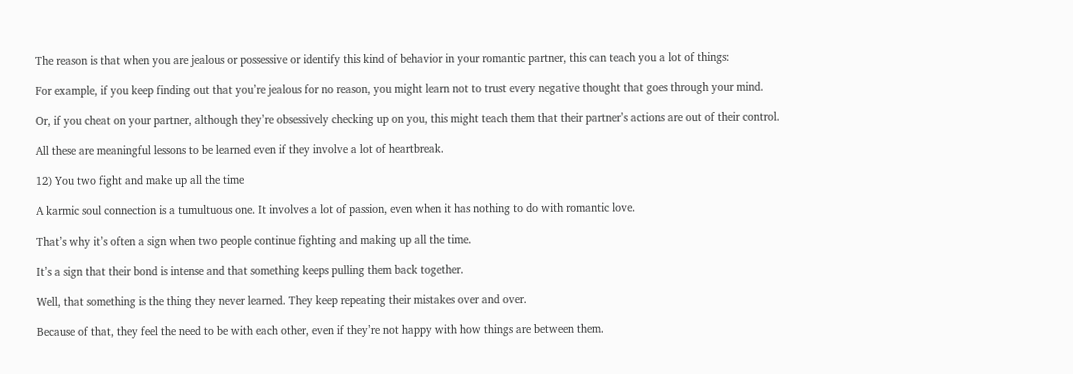The reason is that when you are jealous or possessive or identify this kind of behavior in your romantic partner, this can teach you a lot of things:

For example, if you keep finding out that you’re jealous for no reason, you might learn not to trust every negative thought that goes through your mind.

Or, if you cheat on your partner, although they’re obsessively checking up on you, this might teach them that their partner’s actions are out of their control.

All these are meaningful lessons to be learned even if they involve a lot of heartbreak.

12) You two fight and make up all the time

A karmic soul connection is a tumultuous one. It involves a lot of passion, even when it has nothing to do with romantic love.

That’s why it’s often a sign when two people continue fighting and making up all the time.

It’s a sign that their bond is intense and that something keeps pulling them back together.

Well, that something is the thing they never learned. They keep repeating their mistakes over and over.

Because of that, they feel the need to be with each other, even if they’re not happy with how things are between them.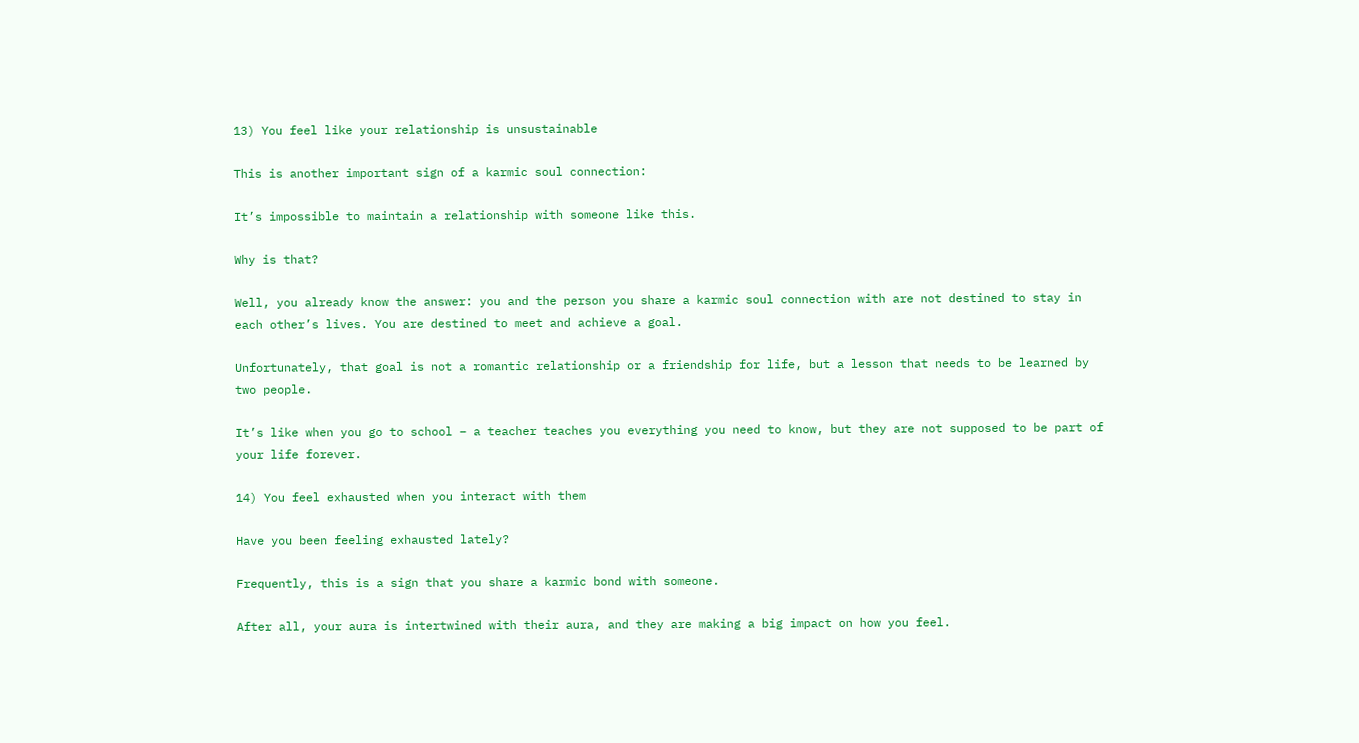13) You feel like your relationship is unsustainable

This is another important sign of a karmic soul connection:

It’s impossible to maintain a relationship with someone like this.

Why is that?

Well, you already know the answer: you and the person you share a karmic soul connection with are not destined to stay in each other’s lives. You are destined to meet and achieve a goal.

Unfortunately, that goal is not a romantic relationship or a friendship for life, but a lesson that needs to be learned by two people.

It’s like when you go to school – a teacher teaches you everything you need to know, but they are not supposed to be part of your life forever.

14) You feel exhausted when you interact with them

Have you been feeling exhausted lately?

Frequently, this is a sign that you share a karmic bond with someone.

After all, your aura is intertwined with their aura, and they are making a big impact on how you feel.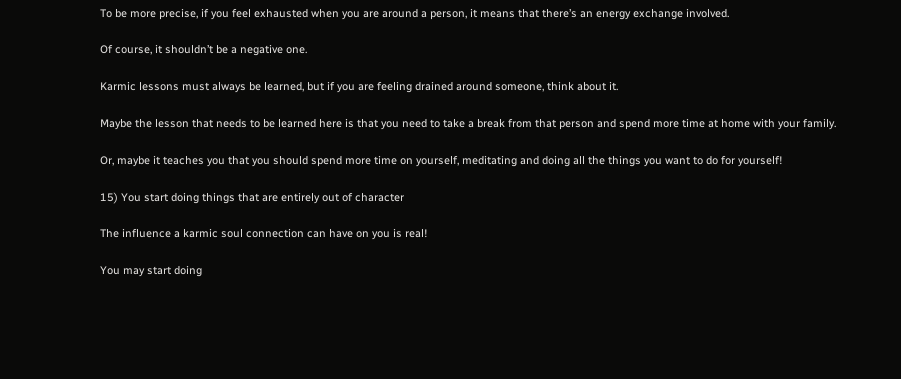To be more precise, if you feel exhausted when you are around a person, it means that there’s an energy exchange involved.

Of course, it shouldn’t be a negative one.

Karmic lessons must always be learned, but if you are feeling drained around someone, think about it.

Maybe the lesson that needs to be learned here is that you need to take a break from that person and spend more time at home with your family.

Or, maybe it teaches you that you should spend more time on yourself, meditating and doing all the things you want to do for yourself!

15) You start doing things that are entirely out of character

The influence a karmic soul connection can have on you is real!

You may start doing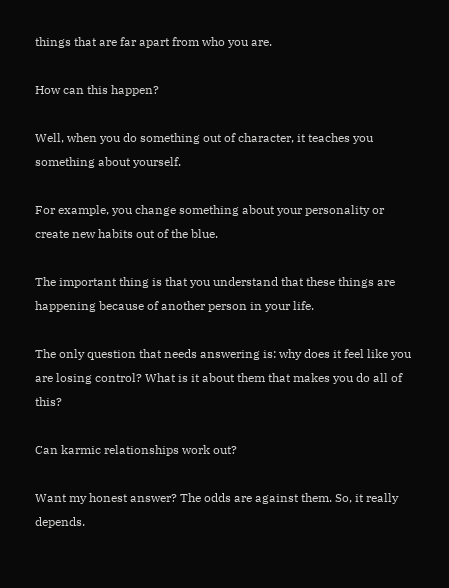things that are far apart from who you are.

How can this happen?

Well, when you do something out of character, it teaches you something about yourself.

For example, you change something about your personality or create new habits out of the blue.

The important thing is that you understand that these things are happening because of another person in your life.

The only question that needs answering is: why does it feel like you are losing control? What is it about them that makes you do all of this?

Can karmic relationships work out?

Want my honest answer? The odds are against them. So, it really depends.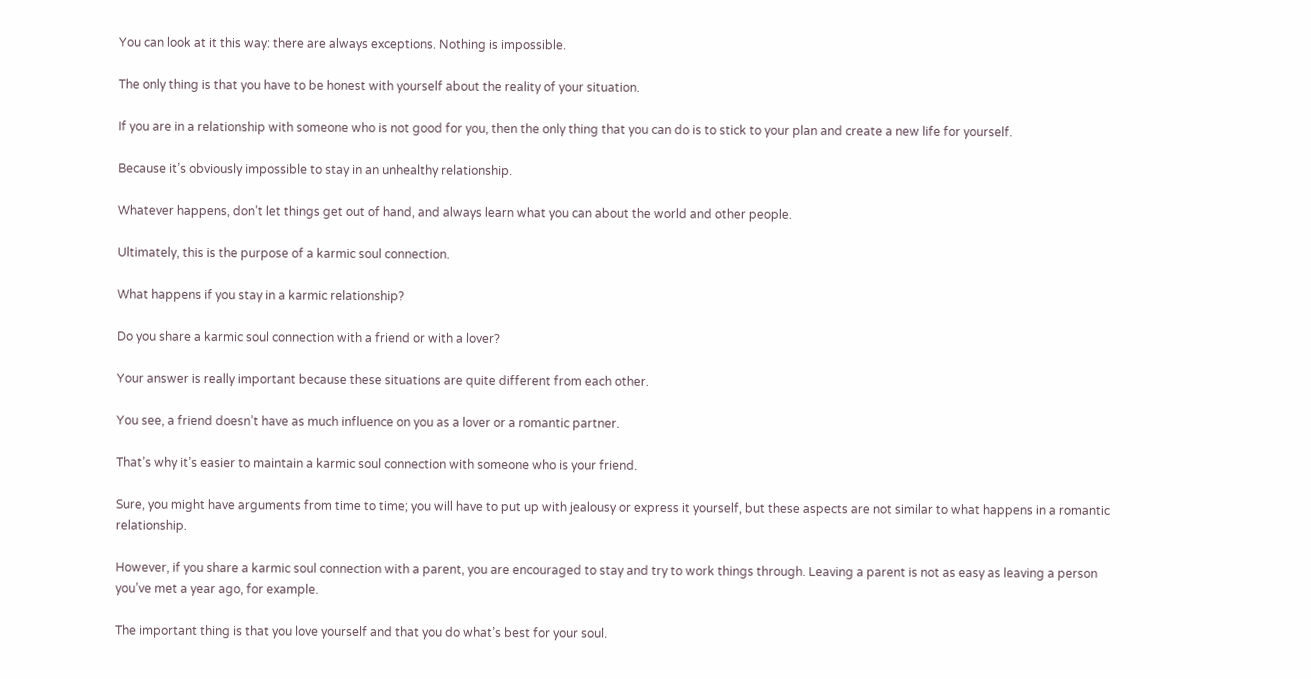You can look at it this way: there are always exceptions. Nothing is impossible.

The only thing is that you have to be honest with yourself about the reality of your situation.

If you are in a relationship with someone who is not good for you, then the only thing that you can do is to stick to your plan and create a new life for yourself.

Because it’s obviously impossible to stay in an unhealthy relationship.

Whatever happens, don’t let things get out of hand, and always learn what you can about the world and other people.

Ultimately, this is the purpose of a karmic soul connection.

What happens if you stay in a karmic relationship?

Do you share a karmic soul connection with a friend or with a lover?

Your answer is really important because these situations are quite different from each other.

You see, a friend doesn’t have as much influence on you as a lover or a romantic partner.

That’s why it’s easier to maintain a karmic soul connection with someone who is your friend.

Sure, you might have arguments from time to time; you will have to put up with jealousy or express it yourself, but these aspects are not similar to what happens in a romantic relationship.

However, if you share a karmic soul connection with a parent, you are encouraged to stay and try to work things through. Leaving a parent is not as easy as leaving a person you’ve met a year ago, for example.

The important thing is that you love yourself and that you do what’s best for your soul.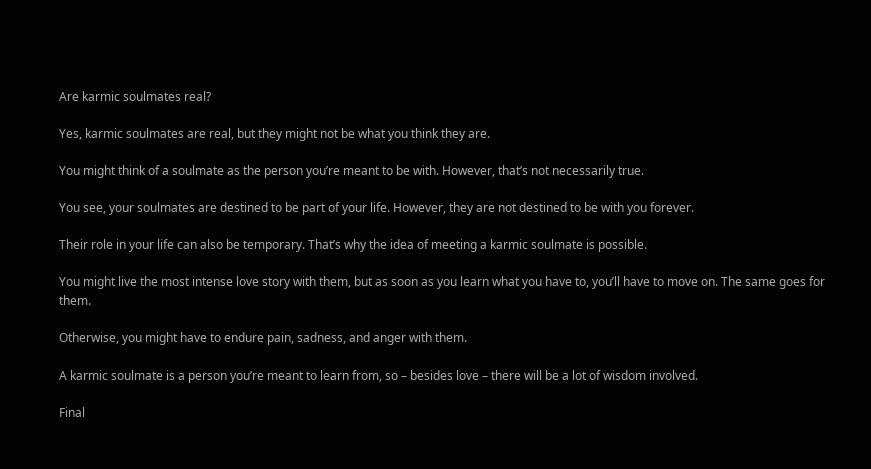Are karmic soulmates real?

Yes, karmic soulmates are real, but they might not be what you think they are.

You might think of a soulmate as the person you’re meant to be with. However, that’s not necessarily true.

You see, your soulmates are destined to be part of your life. However, they are not destined to be with you forever.

Their role in your life can also be temporary. That’s why the idea of meeting a karmic soulmate is possible.

You might live the most intense love story with them, but as soon as you learn what you have to, you’ll have to move on. The same goes for them.

Otherwise, you might have to endure pain, sadness, and anger with them.

A karmic soulmate is a person you’re meant to learn from, so – besides love – there will be a lot of wisdom involved.

Final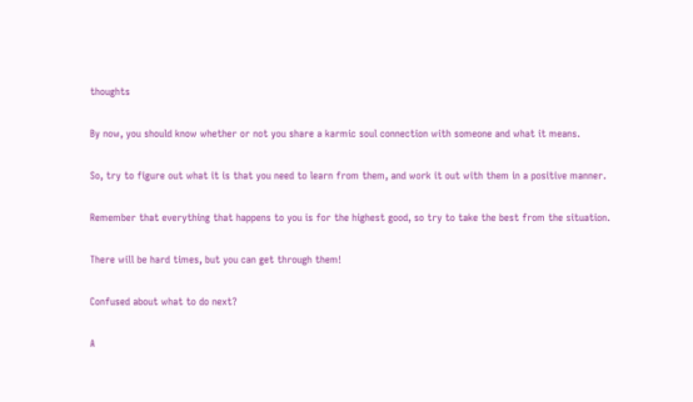thoughts

By now, you should know whether or not you share a karmic soul connection with someone and what it means.

So, try to figure out what it is that you need to learn from them, and work it out with them in a positive manner.

Remember that everything that happens to you is for the highest good, so try to take the best from the situation.

There will be hard times, but you can get through them!

Confused about what to do next?

A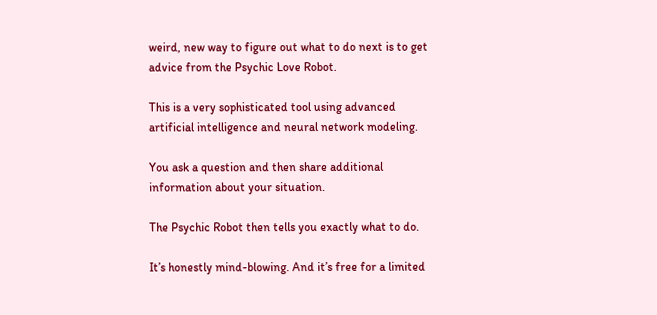weird, new way to figure out what to do next is to get advice from the Psychic Love Robot.

This is a very sophisticated tool using advanced artificial intelligence and neural network modeling.

You ask a question and then share additional information about your situation.

The Psychic Robot then tells you exactly what to do.

It’s honestly mind-blowing. And it’s free for a limited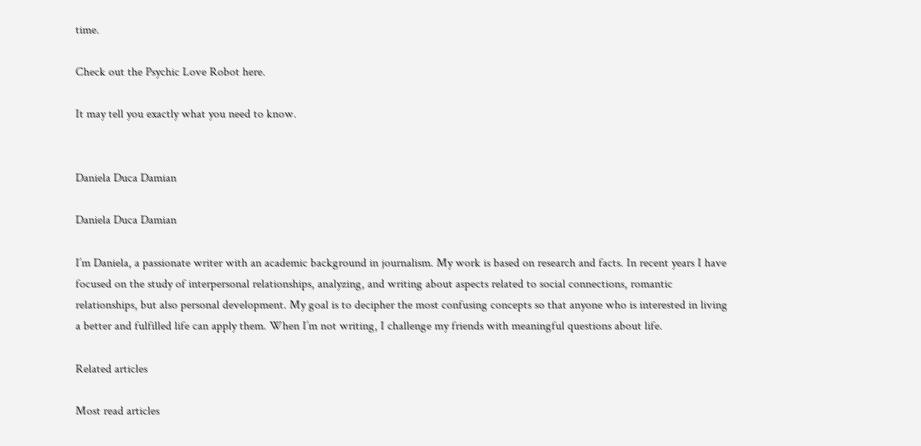time.

Check out the Psychic Love Robot here.

It may tell you exactly what you need to know.


Daniela Duca Damian

Daniela Duca Damian

I’m Daniela, a passionate writer with an academic background in journalism. My work is based on research and facts. In recent years I have focused on the study of interpersonal relationships, analyzing, and writing about aspects related to social connections, romantic relationships, but also personal development. My goal is to decipher the most confusing concepts so that anyone who is interested in living a better and fulfilled life can apply them. When I’m not writing, I challenge my friends with meaningful questions about life.

Related articles

Most read articles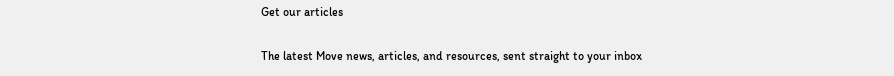Get our articles

The latest Move news, articles, and resources, sent straight to your inbox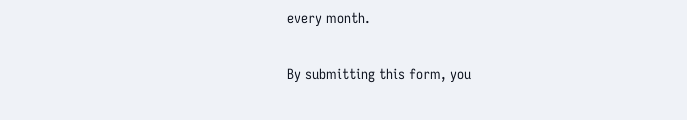every month.

By submitting this form, you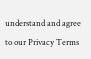understand and agree to our Privacy Terms